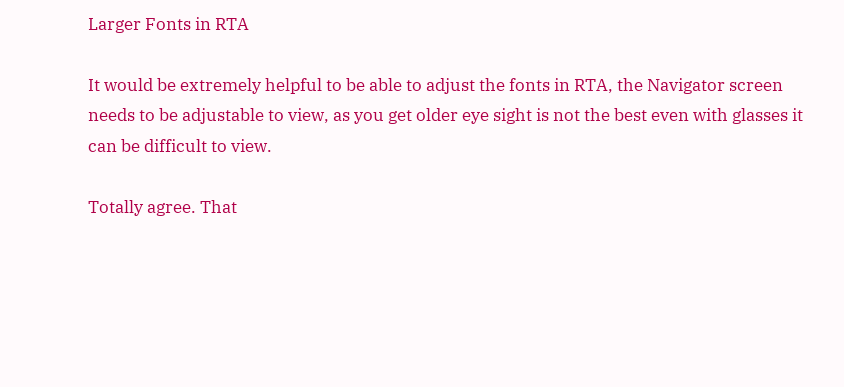Larger Fonts in RTA

It would be extremely helpful to be able to adjust the fonts in RTA, the Navigator screen needs to be adjustable to view, as you get older eye sight is not the best even with glasses it can be difficult to view.

Totally agree. That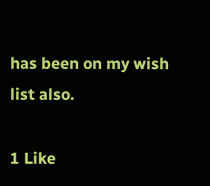has been on my wish list also.

1 Like